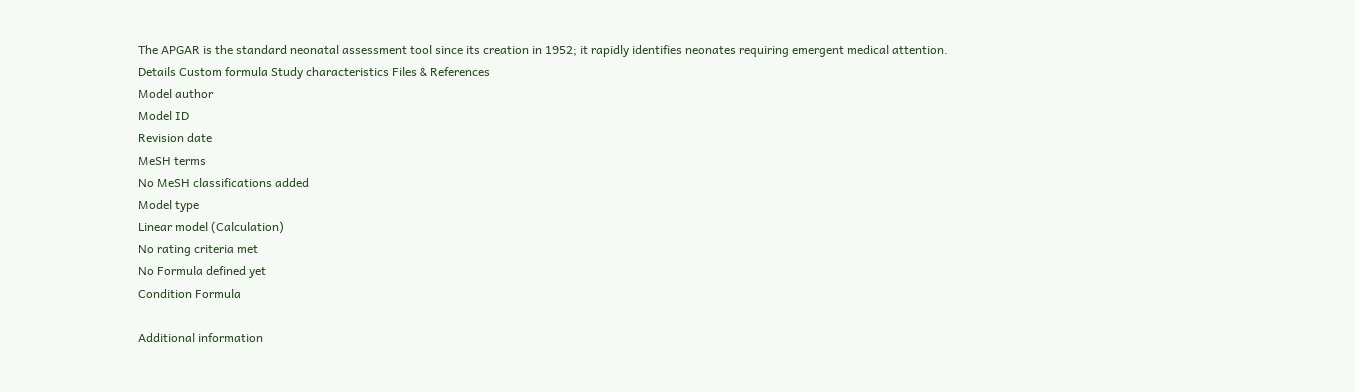The APGAR is the standard neonatal assessment tool since its creation in 1952; it rapidly identifies neonates requiring emergent medical attention.
Details Custom formula Study characteristics Files & References
Model author
Model ID
Revision date
MeSH terms
No MeSH classifications added
Model type
Linear model (Calculation)
No rating criteria met
No Formula defined yet
Condition Formula

Additional information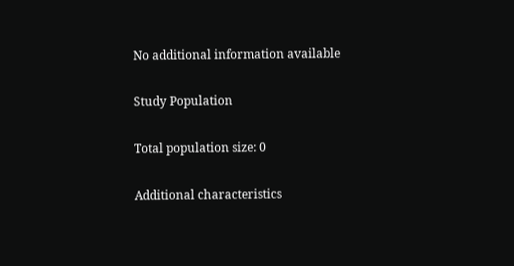No additional information available

Study Population

Total population size: 0

Additional characteristics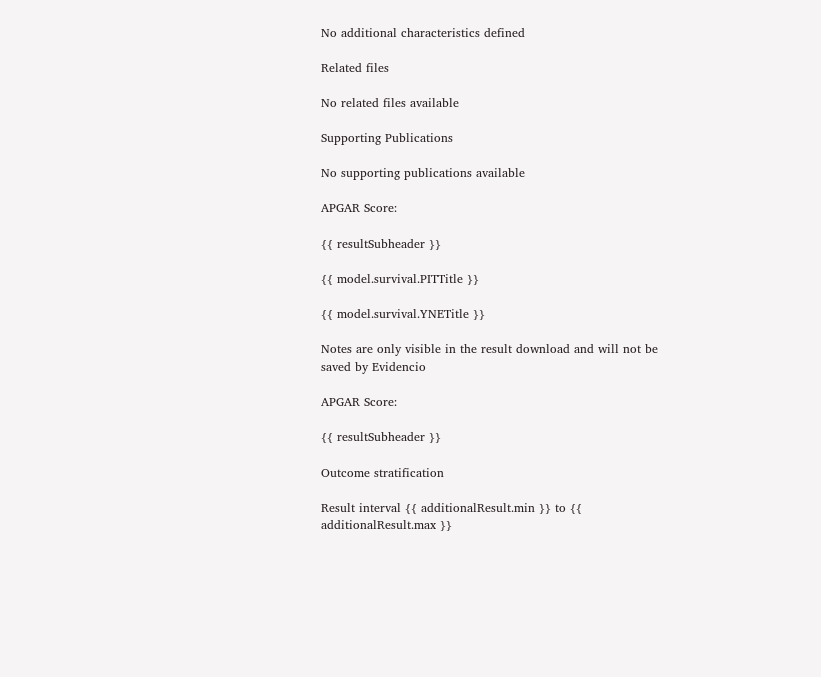No additional characteristics defined

Related files

No related files available

Supporting Publications

No supporting publications available

APGAR Score:

{{ resultSubheader }}

{{ model.survival.PITTitle }}

{{ model.survival.YNETitle }}

Notes are only visible in the result download and will not be saved by Evidencio

APGAR Score:

{{ resultSubheader }}

Outcome stratification

Result interval {{ additionalResult.min }} to {{ additionalResult.max }}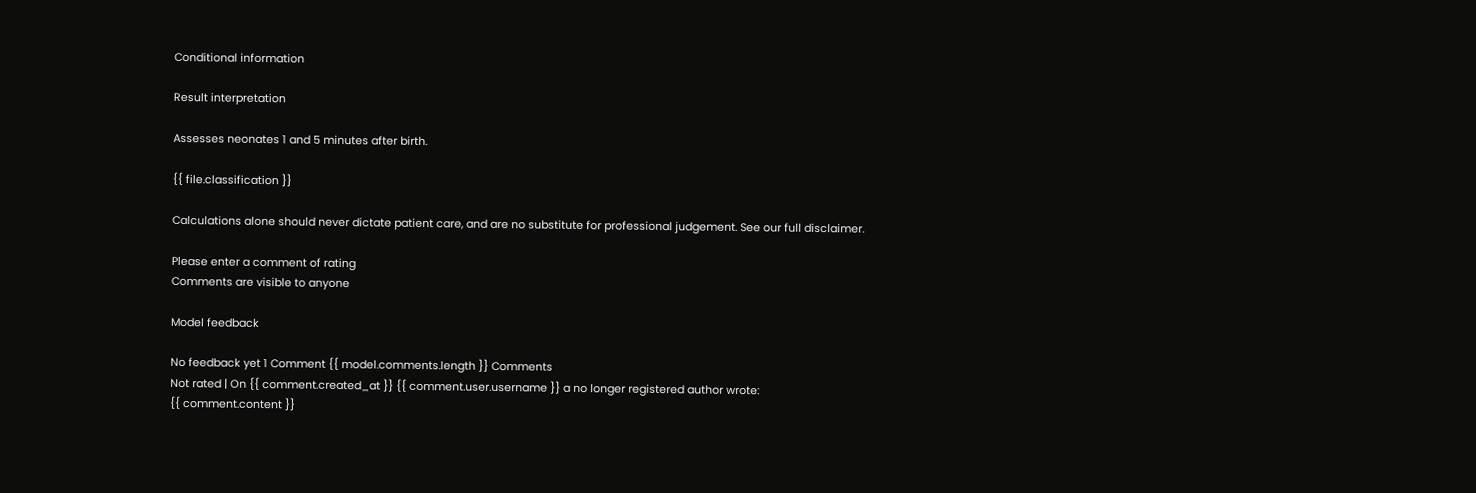Conditional information

Result interpretation

Assesses neonates 1 and 5 minutes after birth.

{{ file.classification }}

Calculations alone should never dictate patient care, and are no substitute for professional judgement. See our full disclaimer.

Please enter a comment of rating
Comments are visible to anyone

Model feedback

No feedback yet 1 Comment {{ model.comments.length }} Comments
Not rated | On {{ comment.created_at }} {{ comment.user.username }} a no longer registered author wrote:
{{ comment.content }}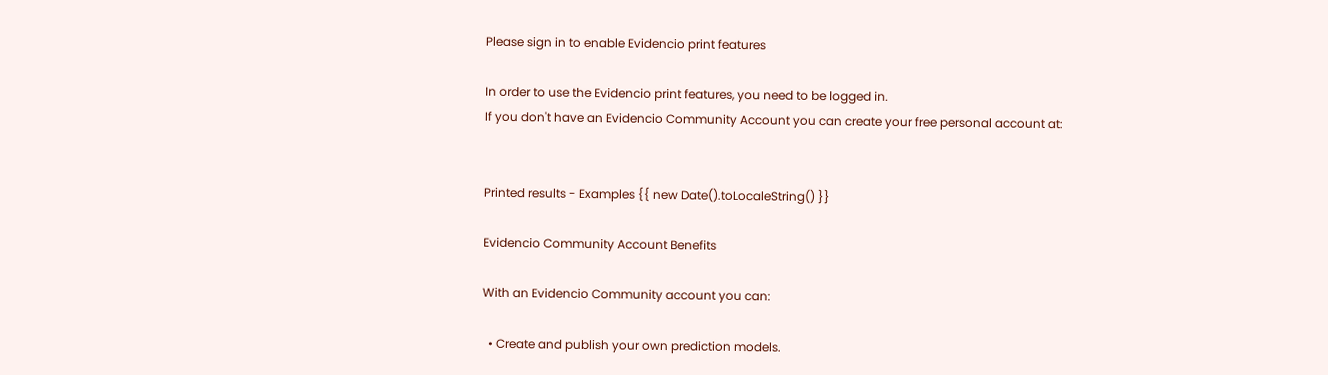Please sign in to enable Evidencio print features

In order to use the Evidencio print features, you need to be logged in.
If you don't have an Evidencio Community Account you can create your free personal account at:


Printed results - Examples {{ new Date().toLocaleString() }}

Evidencio Community Account Benefits

With an Evidencio Community account you can:

  • Create and publish your own prediction models.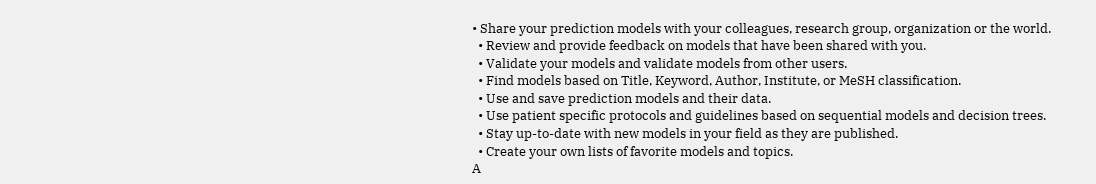• Share your prediction models with your colleagues, research group, organization or the world.
  • Review and provide feedback on models that have been shared with you.
  • Validate your models and validate models from other users.
  • Find models based on Title, Keyword, Author, Institute, or MeSH classification.
  • Use and save prediction models and their data.
  • Use patient specific protocols and guidelines based on sequential models and decision trees.
  • Stay up-to-date with new models in your field as they are published.
  • Create your own lists of favorite models and topics.
A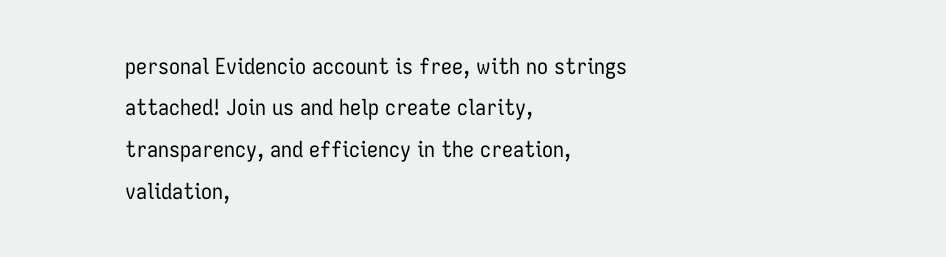personal Evidencio account is free, with no strings attached! Join us and help create clarity, transparency, and efficiency in the creation, validation,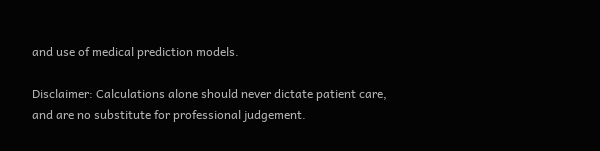and use of medical prediction models.

Disclaimer: Calculations alone should never dictate patient care, and are no substitute for professional judgement.